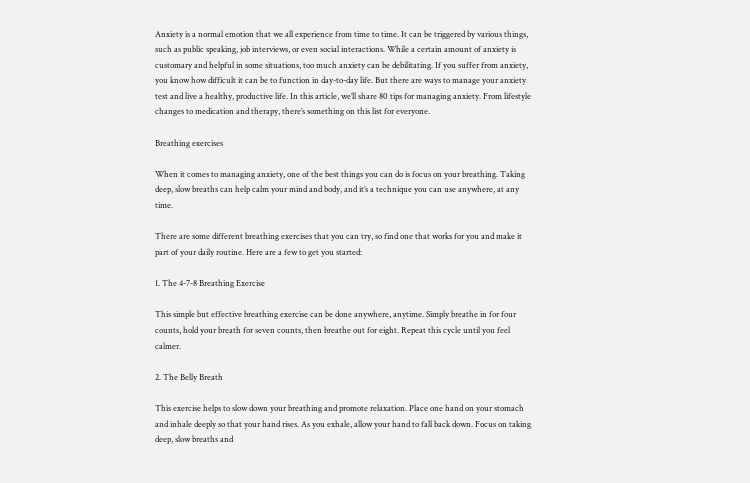Anxiety is a normal emotion that we all experience from time to time. It can be triggered by various things, such as public speaking, job interviews, or even social interactions. While a certain amount of anxiety is customary and helpful in some situations, too much anxiety can be debilitating. If you suffer from anxiety, you know how difficult it can be to function in day-to-day life. But there are ways to manage your anxiety test and live a healthy, productive life. In this article, we’ll share 80 tips for managing anxiety. From lifestyle changes to medication and therapy, there’s something on this list for everyone.

Breathing exercises

When it comes to managing anxiety, one of the best things you can do is focus on your breathing. Taking deep, slow breaths can help calm your mind and body, and it’s a technique you can use anywhere, at any time.

There are some different breathing exercises that you can try, so find one that works for you and make it part of your daily routine. Here are a few to get you started:

1. The 4-7-8 Breathing Exercise

This simple but effective breathing exercise can be done anywhere, anytime. Simply breathe in for four counts, hold your breath for seven counts, then breathe out for eight. Repeat this cycle until you feel calmer.

2. The Belly Breath

This exercise helps to slow down your breathing and promote relaxation. Place one hand on your stomach and inhale deeply so that your hand rises. As you exhale, allow your hand to fall back down. Focus on taking deep, slow breaths and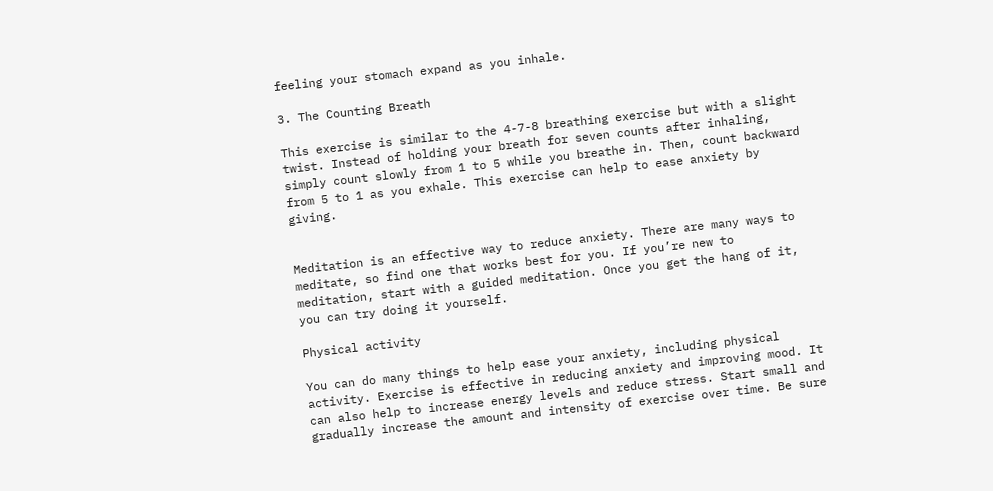feeling your stomach expand as you inhale.

3. The Counting Breath

This exercise is similar to the 4-7-8 breathing exercise but with a slight twist. Instead of holding your breath for seven counts after inhaling, simply count slowly from 1 to 5 while you breathe in. Then, count backward from 5 to 1 as you exhale. This exercise can help to ease anxiety by giving.


Meditation is an effective way to reduce anxiety. There are many ways to meditate, so find one that works best for you. If you’re new to meditation, start with a guided meditation. Once you get the hang of it, you can try doing it yourself.

Physical activity

You can do many things to help ease your anxiety, including physical activity. Exercise is effective in reducing anxiety and improving mood. It can also help to increase energy levels and reduce stress. Start small and gradually increase the amount and intensity of exercise over time. Be sure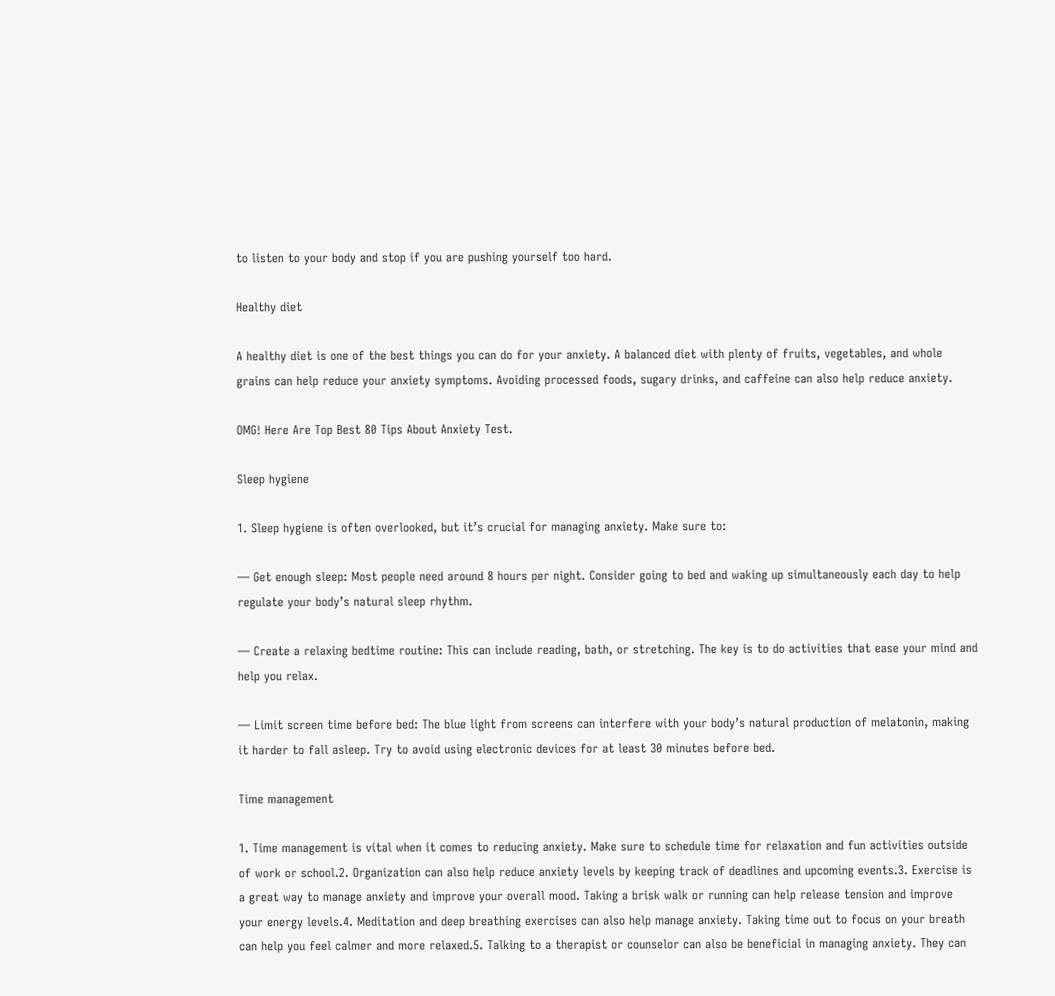to listen to your body and stop if you are pushing yourself too hard.

Healthy diet

A healthy diet is one of the best things you can do for your anxiety. A balanced diet with plenty of fruits, vegetables, and whole grains can help reduce your anxiety symptoms. Avoiding processed foods, sugary drinks, and caffeine can also help reduce anxiety.

OMG! Here Are Top Best 80 Tips About Anxiety Test.

Sleep hygiene

1. Sleep hygiene is often overlooked, but it’s crucial for managing anxiety. Make sure to:

— Get enough sleep: Most people need around 8 hours per night. Consider going to bed and waking up simultaneously each day to help regulate your body’s natural sleep rhythm.

— Create a relaxing bedtime routine: This can include reading, bath, or stretching. The key is to do activities that ease your mind and help you relax.

— Limit screen time before bed: The blue light from screens can interfere with your body’s natural production of melatonin, making it harder to fall asleep. Try to avoid using electronic devices for at least 30 minutes before bed.

Time management

1. Time management is vital when it comes to reducing anxiety. Make sure to schedule time for relaxation and fun activities outside of work or school.2. Organization can also help reduce anxiety levels by keeping track of deadlines and upcoming events.3. Exercise is a great way to manage anxiety and improve your overall mood. Taking a brisk walk or running can help release tension and improve your energy levels.4. Meditation and deep breathing exercises can also help manage anxiety. Taking time out to focus on your breath can help you feel calmer and more relaxed.5. Talking to a therapist or counselor can also be beneficial in managing anxiety. They can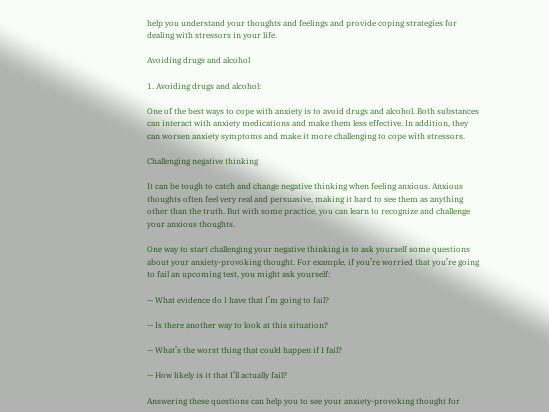help you understand your thoughts and feelings and provide coping strategies for dealing with stressors in your life.

Avoiding drugs and alcohol

1. Avoiding drugs and alcohol:

One of the best ways to cope with anxiety is to avoid drugs and alcohol. Both substances can interact with anxiety medications and make them less effective. In addition, they can worsen anxiety symptoms and make it more challenging to cope with stressors.

Challenging negative thinking

It can be tough to catch and change negative thinking when feeling anxious. Anxious thoughts often feel very real and persuasive, making it hard to see them as anything other than the truth. But with some practice, you can learn to recognize and challenge your anxious thoughts.

One way to start challenging your negative thinking is to ask yourself some questions about your anxiety-provoking thought. For example, if you’re worried that you’re going to fail an upcoming test, you might ask yourself:

— What evidence do I have that I’m going to fail?

— Is there another way to look at this situation?

— What’s the worst thing that could happen if I fail?

— How likely is it that I’ll actually fail?

Answering these questions can help you to see your anxiety-provoking thought for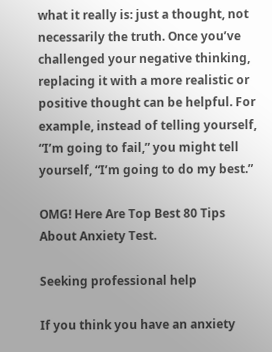what it really is: just a thought, not necessarily the truth. Once you’ve challenged your negative thinking, replacing it with a more realistic or positive thought can be helpful. For example, instead of telling yourself, “I’m going to fail,” you might tell yourself, “I’m going to do my best.”

OMG! Here Are Top Best 80 Tips About Anxiety Test.

Seeking professional help

If you think you have an anxiety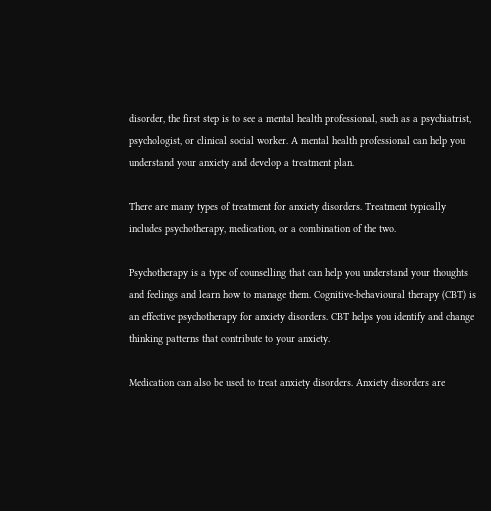disorder, the first step is to see a mental health professional, such as a psychiatrist, psychologist, or clinical social worker. A mental health professional can help you understand your anxiety and develop a treatment plan.

There are many types of treatment for anxiety disorders. Treatment typically includes psychotherapy, medication, or a combination of the two.

Psychotherapy is a type of counselling that can help you understand your thoughts and feelings and learn how to manage them. Cognitive-behavioural therapy (CBT) is an effective psychotherapy for anxiety disorders. CBT helps you identify and change thinking patterns that contribute to your anxiety.

Medication can also be used to treat anxiety disorders. Anxiety disorders are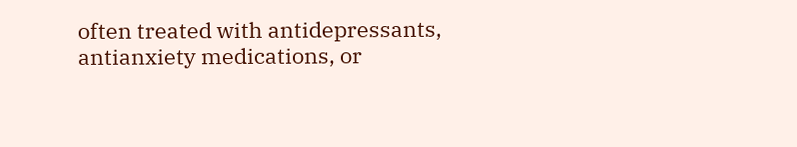often treated with antidepressants, antianxiety medications, or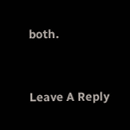both.


Leave A Reply